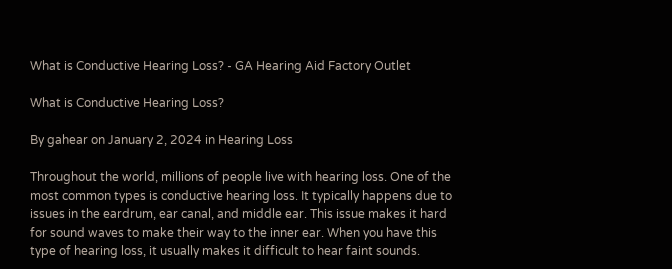What is Conductive Hearing Loss? - GA Hearing Aid Factory Outlet

What is Conductive Hearing Loss?

By gahear on January 2, 2024 in Hearing Loss

Throughout the world, millions of people live with hearing loss. One of the most common types is conductive hearing loss. It typically happens due to issues in the eardrum, ear canal, and middle ear. This issue makes it hard for sound waves to make their way to the inner ear. When you have this type of hearing loss, it usually makes it difficult to hear faint sounds.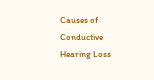Causes of Conductive Hearing Loss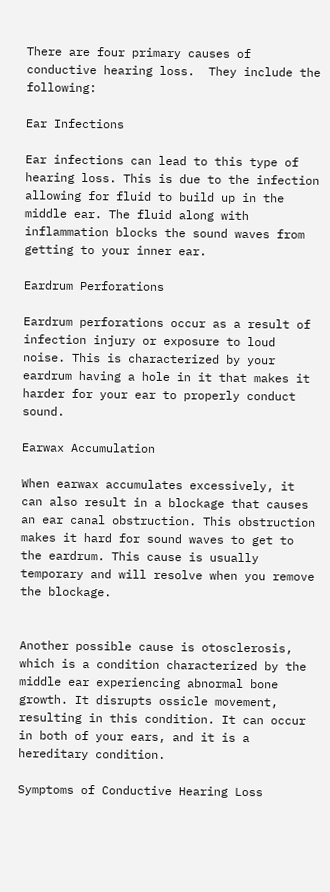There are four primary causes of conductive hearing loss.  They include the following:

Ear Infections

Ear infections can lead to this type of hearing loss. This is due to the infection allowing for fluid to build up in the middle ear. The fluid along with inflammation blocks the sound waves from getting to your inner ear.

Eardrum Perforations

Eardrum perforations occur as a result of infection injury or exposure to loud noise. This is characterized by your eardrum having a hole in it that makes it harder for your ear to properly conduct sound.

Earwax Accumulation

When earwax accumulates excessively, it can also result in a blockage that causes an ear canal obstruction. This obstruction makes it hard for sound waves to get to the eardrum. This cause is usually temporary and will resolve when you remove the blockage.


Another possible cause is otosclerosis, which is a condition characterized by the middle ear experiencing abnormal bone growth. It disrupts ossicle movement, resulting in this condition. It can occur in both of your ears, and it is a hereditary condition.

Symptoms of Conductive Hearing Loss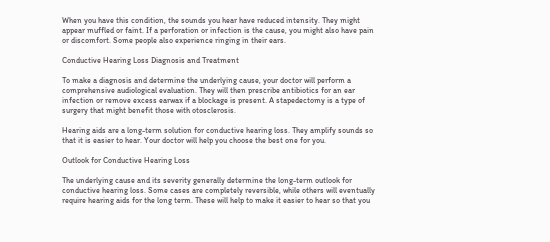When you have this condition, the sounds you hear have reduced intensity. They might appear muffled or faint. If a perforation or infection is the cause, you might also have pain or discomfort. Some people also experience ringing in their ears.

Conductive Hearing Loss Diagnosis and Treatment

To make a diagnosis and determine the underlying cause, your doctor will perform a comprehensive audiological evaluation. They will then prescribe antibiotics for an ear infection or remove excess earwax if a blockage is present. A stapedectomy is a type of surgery that might benefit those with otosclerosis.

Hearing aids are a long-term solution for conductive hearing loss. They amplify sounds so that it is easier to hear. Your doctor will help you choose the best one for you.

Outlook for Conductive Hearing Loss

The underlying cause and its severity generally determine the long-term outlook for conductive hearing loss. Some cases are completely reversible, while others will eventually require hearing aids for the long term. These will help to make it easier to hear so that you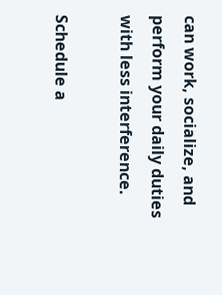can work, socialize, and perform your daily duties with less interference.

Schedule a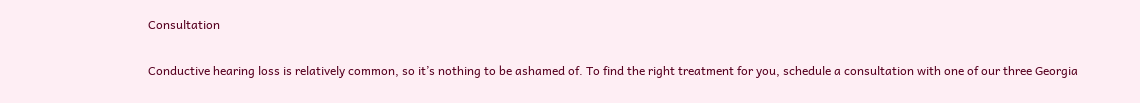Consultation

Conductive hearing loss is relatively common, so it’s nothing to be ashamed of. To find the right treatment for you, schedule a consultation with one of our three Georgia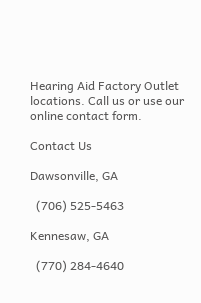Hearing Aid Factory Outlet locations. Call us or use our online contact form.

Contact Us

Dawsonville, GA

  (706) 525-5463

Kennesaw, GA

  (770) 284-4640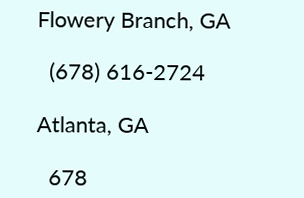Flowery Branch, GA

  (678) 616-2724

Atlanta, GA

  678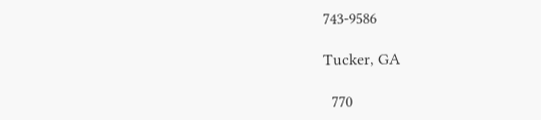743-9586

Tucker, GA

  770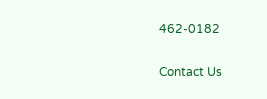462-0182

Contact Us